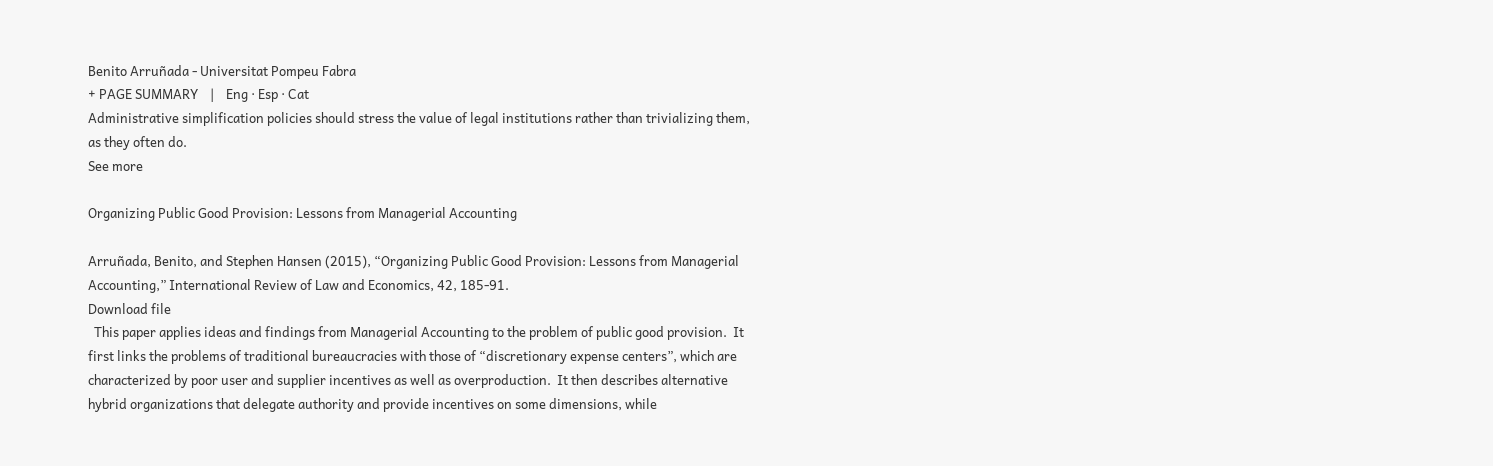Benito Arruñada - Universitat Pompeu Fabra
+ PAGE SUMMARY    |    Eng · Esp · Cat
Administrative simplification policies should stress the value of legal institutions rather than trivializing them, as they often do.
See more

Organizing Public Good Provision: Lessons from Managerial Accounting

Arruñada, Benito, and Stephen Hansen (2015), “Organizing Public Good Provision: Lessons from Managerial Accounting,” International Review of Law and Economics, 42, 185-91.
Download file
  This paper applies ideas and findings from Managerial Accounting to the problem of public good provision.  It first links the problems of traditional bureaucracies with those of “discretionary expense centers”, which are characterized by poor user and supplier incentives as well as overproduction.  It then describes alternative hybrid organizations that delegate authority and provide incentives on some dimensions, while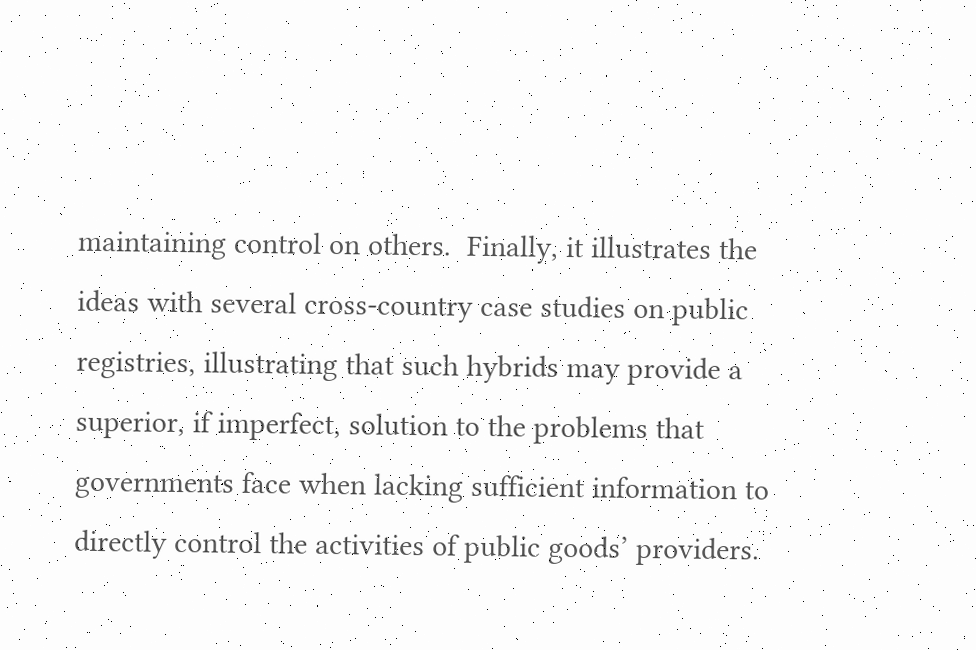maintaining control on others.  Finally, it illustrates the ideas with several cross-country case studies on public registries, illustrating that such hybrids may provide a superior, if imperfect, solution to the problems that governments face when lacking sufficient information to directly control the activities of public goods’ providers.